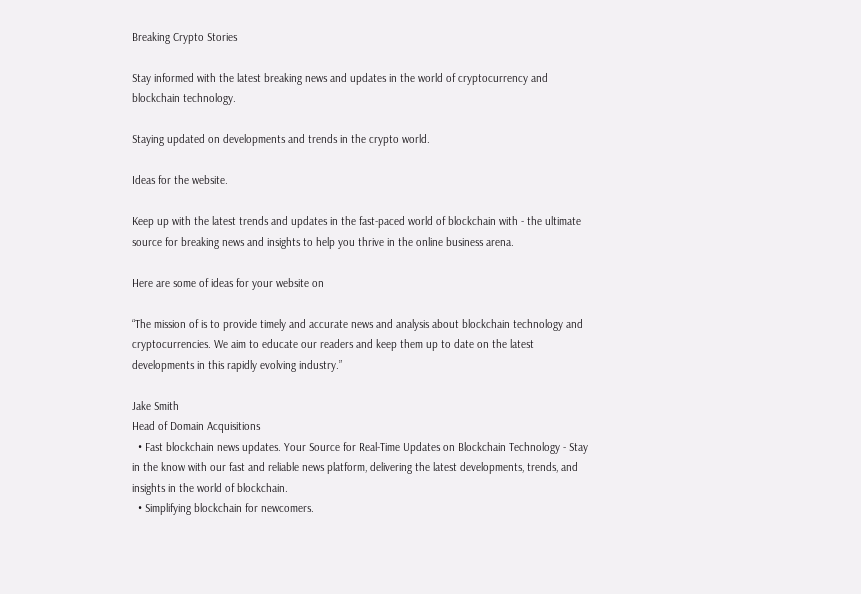Breaking Crypto Stories

Stay informed with the latest breaking news and updates in the world of cryptocurrency and blockchain technology.

Staying updated on developments and trends in the crypto world.

Ideas for the website.

Keep up with the latest trends and updates in the fast-paced world of blockchain with - the ultimate source for breaking news and insights to help you thrive in the online business arena.

Here are some of ideas for your website on

“The mission of is to provide timely and accurate news and analysis about blockchain technology and cryptocurrencies. We aim to educate our readers and keep them up to date on the latest developments in this rapidly evolving industry.”

Jake Smith
Head of Domain Acquisitions
  • Fast blockchain news updates. Your Source for Real-Time Updates on Blockchain Technology - Stay in the know with our fast and reliable news platform, delivering the latest developments, trends, and insights in the world of blockchain.
  • Simplifying blockchain for newcomers.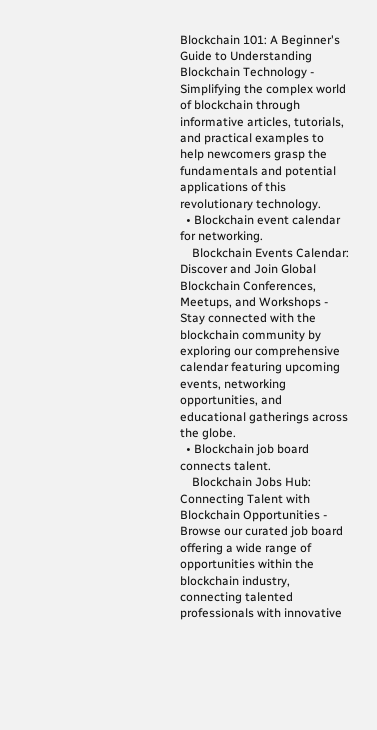Blockchain 101: A Beginner's Guide to Understanding Blockchain Technology - Simplifying the complex world of blockchain through informative articles, tutorials, and practical examples to help newcomers grasp the fundamentals and potential applications of this revolutionary technology.
  • Blockchain event calendar for networking.
    Blockchain Events Calendar: Discover and Join Global Blockchain Conferences, Meetups, and Workshops - Stay connected with the blockchain community by exploring our comprehensive calendar featuring upcoming events, networking opportunities, and educational gatherings across the globe.
  • Blockchain job board connects talent.
    Blockchain Jobs Hub: Connecting Talent with Blockchain Opportunities - Browse our curated job board offering a wide range of opportunities within the blockchain industry, connecting talented professionals with innovative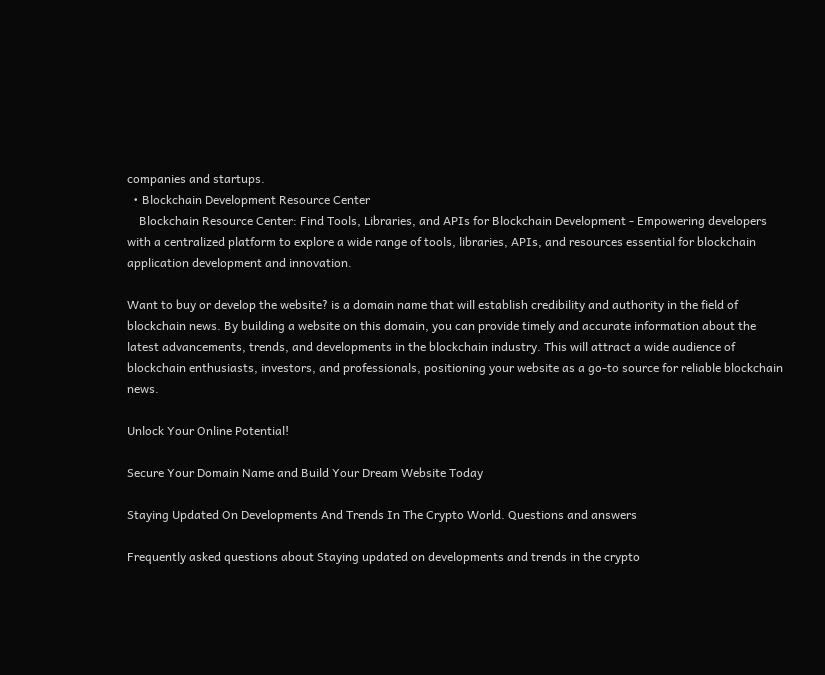companies and startups.
  • Blockchain Development Resource Center
    Blockchain Resource Center: Find Tools, Libraries, and APIs for Blockchain Development - Empowering developers with a centralized platform to explore a wide range of tools, libraries, APIs, and resources essential for blockchain application development and innovation.

Want to buy or develop the website? is a domain name that will establish credibility and authority in the field of blockchain news. By building a website on this domain, you can provide timely and accurate information about the latest advancements, trends, and developments in the blockchain industry. This will attract a wide audience of blockchain enthusiasts, investors, and professionals, positioning your website as a go-to source for reliable blockchain news.

Unlock Your Online Potential!

Secure Your Domain Name and Build Your Dream Website Today

Staying Updated On Developments And Trends In The Crypto World. Questions and answers

Frequently asked questions about Staying updated on developments and trends in the crypto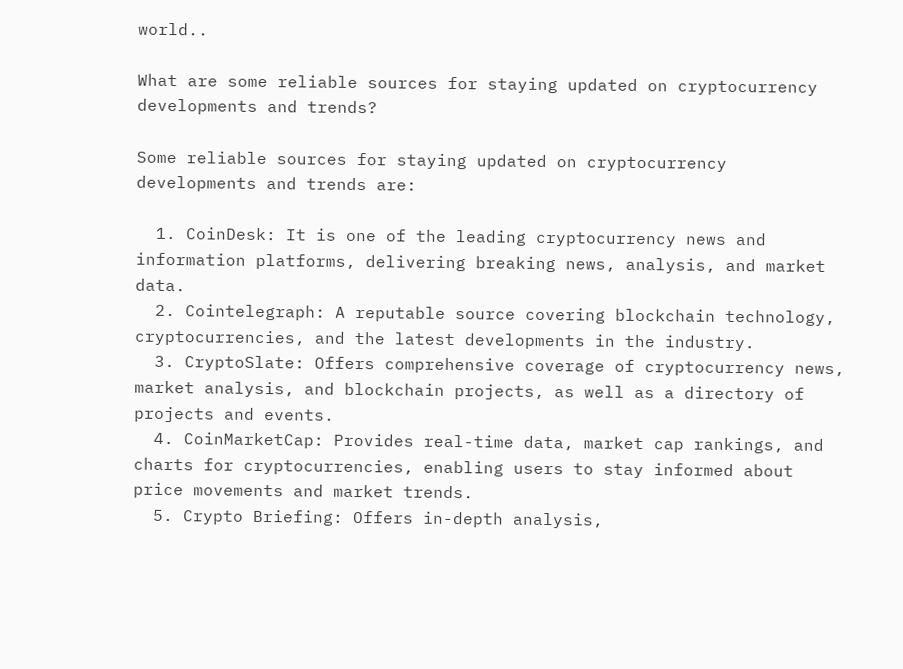world..

What are some reliable sources for staying updated on cryptocurrency developments and trends?

Some reliable sources for staying updated on cryptocurrency developments and trends are:

  1. CoinDesk: It is one of the leading cryptocurrency news and information platforms, delivering breaking news, analysis, and market data.
  2. Cointelegraph: A reputable source covering blockchain technology, cryptocurrencies, and the latest developments in the industry.
  3. CryptoSlate: Offers comprehensive coverage of cryptocurrency news, market analysis, and blockchain projects, as well as a directory of projects and events.
  4. CoinMarketCap: Provides real-time data, market cap rankings, and charts for cryptocurrencies, enabling users to stay informed about price movements and market trends.
  5. Crypto Briefing: Offers in-depth analysis,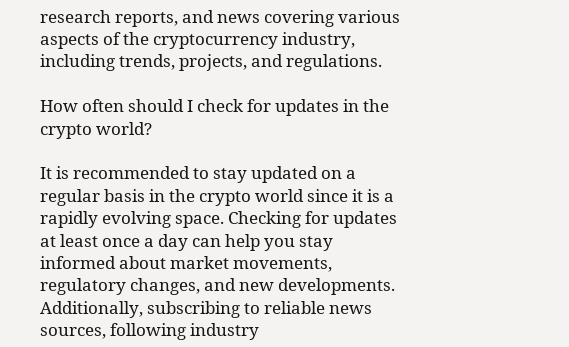research reports, and news covering various aspects of the cryptocurrency industry, including trends, projects, and regulations.

How often should I check for updates in the crypto world?

It is recommended to stay updated on a regular basis in the crypto world since it is a rapidly evolving space. Checking for updates at least once a day can help you stay informed about market movements, regulatory changes, and new developments. Additionally, subscribing to reliable news sources, following industry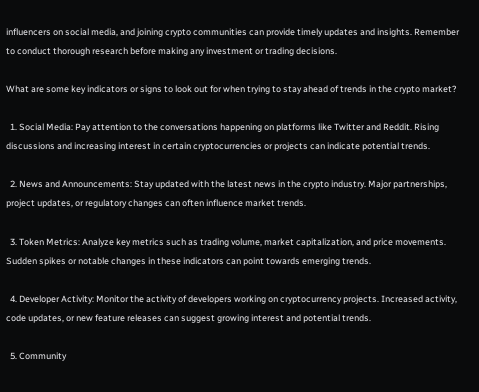influencers on social media, and joining crypto communities can provide timely updates and insights. Remember to conduct thorough research before making any investment or trading decisions.

What are some key indicators or signs to look out for when trying to stay ahead of trends in the crypto market?

  1. Social Media: Pay attention to the conversations happening on platforms like Twitter and Reddit. Rising discussions and increasing interest in certain cryptocurrencies or projects can indicate potential trends.

  2. News and Announcements: Stay updated with the latest news in the crypto industry. Major partnerships, project updates, or regulatory changes can often influence market trends.

  3. Token Metrics: Analyze key metrics such as trading volume, market capitalization, and price movements. Sudden spikes or notable changes in these indicators can point towards emerging trends.

  4. Developer Activity: Monitor the activity of developers working on cryptocurrency projects. Increased activity, code updates, or new feature releases can suggest growing interest and potential trends.

  5. Community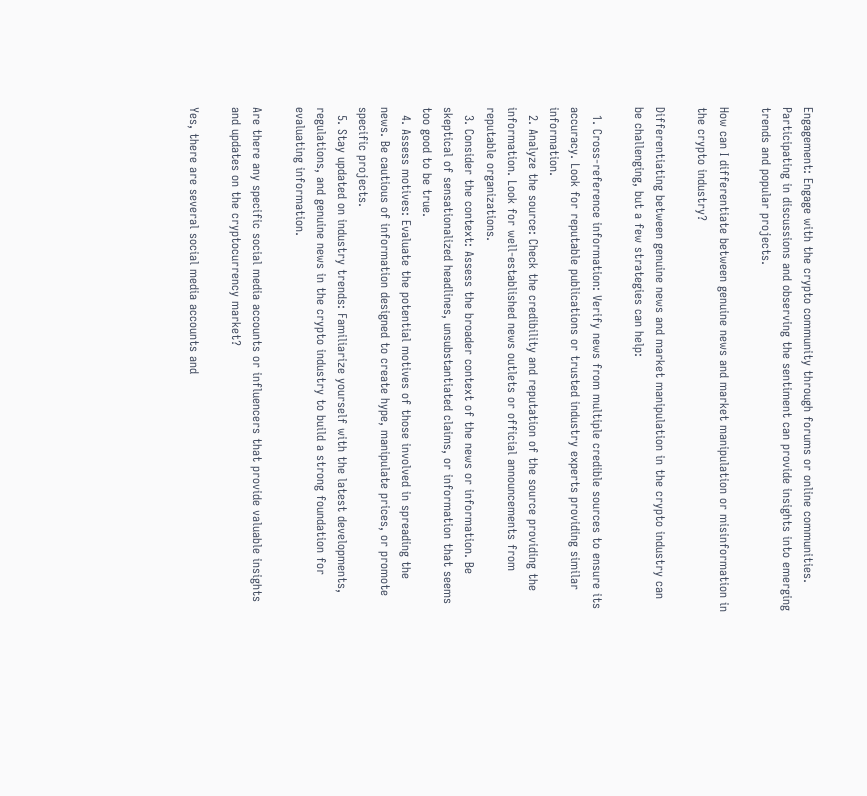Engagement: Engage with the crypto community through forums or online communities. Participating in discussions and observing the sentiment can provide insights into emerging trends and popular projects.

How can I differentiate between genuine news and market manipulation or misinformation in the crypto industry?

Differentiating between genuine news and market manipulation in the crypto industry can be challenging, but a few strategies can help:

  1. Cross-reference information: Verify news from multiple credible sources to ensure its accuracy. Look for reputable publications or trusted industry experts providing similar information.
  2. Analyze the source: Check the credibility and reputation of the source providing the information. Look for well-established news outlets or official announcements from reputable organizations.
  3. Consider the context: Assess the broader context of the news or information. Be skeptical of sensationalized headlines, unsubstantiated claims, or information that seems too good to be true.
  4. Assess motives: Evaluate the potential motives of those involved in spreading the news. Be cautious of information designed to create hype, manipulate prices, or promote specific projects.
  5. Stay updated on industry trends: Familiarize yourself with the latest developments, regulations, and genuine news in the crypto industry to build a strong foundation for evaluating information.

Are there any specific social media accounts or influencers that provide valuable insights and updates on the cryptocurrency market?

Yes, there are several social media accounts and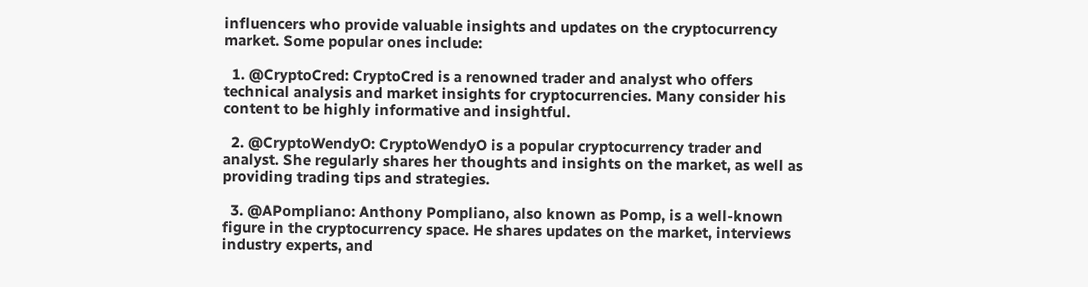influencers who provide valuable insights and updates on the cryptocurrency market. Some popular ones include:

  1. @CryptoCred: CryptoCred is a renowned trader and analyst who offers technical analysis and market insights for cryptocurrencies. Many consider his content to be highly informative and insightful.

  2. @CryptoWendyO: CryptoWendyO is a popular cryptocurrency trader and analyst. She regularly shares her thoughts and insights on the market, as well as providing trading tips and strategies.

  3. @APompliano: Anthony Pompliano, also known as Pomp, is a well-known figure in the cryptocurrency space. He shares updates on the market, interviews industry experts, and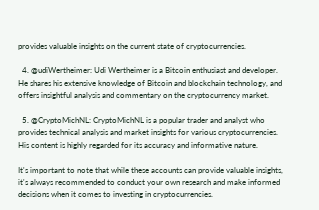provides valuable insights on the current state of cryptocurrencies.

  4. @udiWertheimer: Udi Wertheimer is a Bitcoin enthusiast and developer. He shares his extensive knowledge of Bitcoin and blockchain technology, and offers insightful analysis and commentary on the cryptocurrency market.

  5. @CryptoMichNL: CryptoMichNL is a popular trader and analyst who provides technical analysis and market insights for various cryptocurrencies. His content is highly regarded for its accuracy and informative nature.

It's important to note that while these accounts can provide valuable insights, it's always recommended to conduct your own research and make informed decisions when it comes to investing in cryptocurrencies.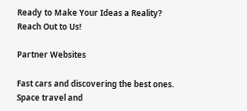Ready to Make Your Ideas a Reality?
Reach Out to Us!

Partner Websites

Fast cars and discovering the best ones.
Space travel and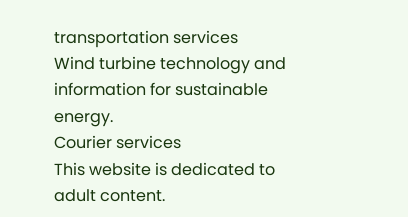transportation services
Wind turbine technology and information for sustainable energy.
Courier services
This website is dedicated to adult content.